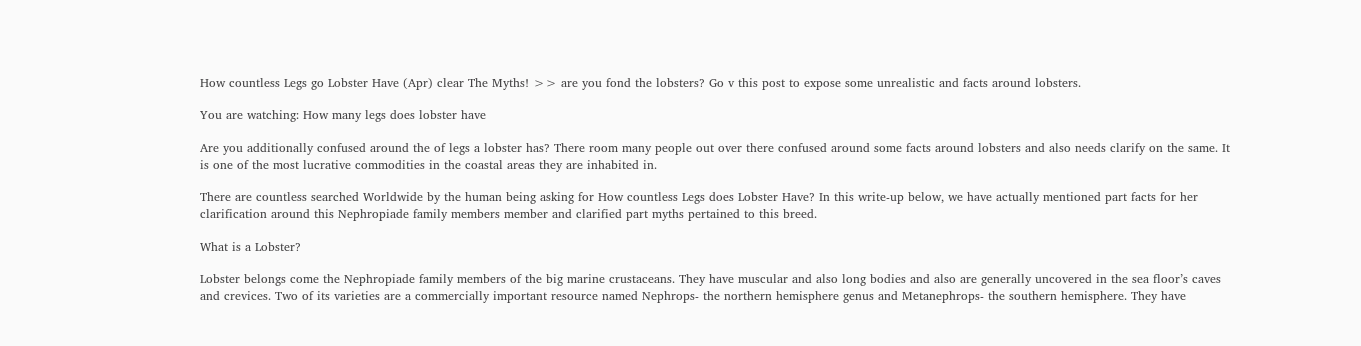How countless Legs go Lobster Have (Apr) clear The Myths! >> are you fond the lobsters? Go v this post to expose some unrealistic and facts around lobsters.

You are watching: How many legs does lobster have

Are you additionally confused around the of legs a lobster has? There room many people out over there confused around some facts around lobsters and also needs clarify on the same. It is one of the most lucrative commodities in the coastal areas they are inhabited in.

There are countless searched Worldwide by the human being asking for How countless Legs does Lobster Have? In this write-up below, we have actually mentioned part facts for her clarification around this Nephropiade family members member and clarified part myths pertained to this breed.

What is a Lobster?

Lobster belongs come the Nephropiade family members of the big marine crustaceans. They have muscular and also long bodies and also are generally uncovered in the sea floor’s caves and crevices. Two of its varieties are a commercially important resource named Nephrops- the northern hemisphere genus and Metanephrops- the southern hemisphere. They have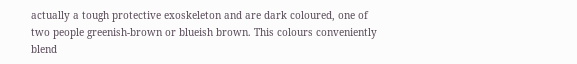actually a tough protective exoskeleton and are dark coloured, one of two people greenish-brown or blueish brown. This colours conveniently blend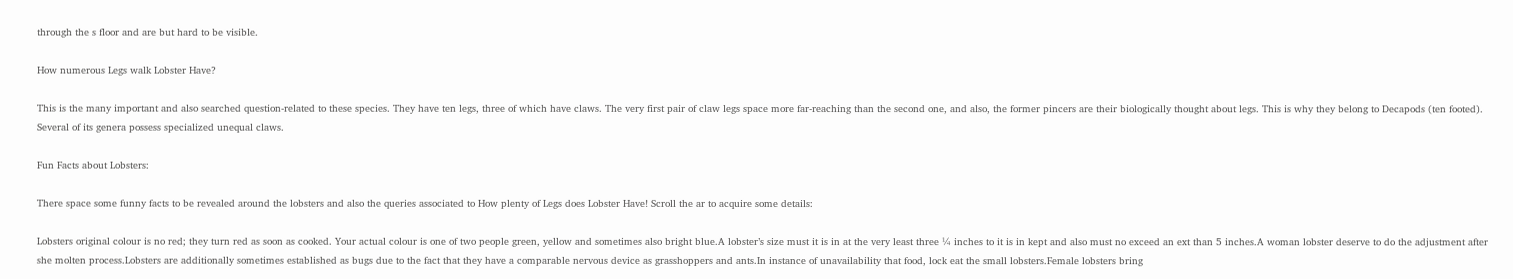through the s floor and are but hard to be visible.

How numerous Legs walk Lobster Have?

This is the many important and also searched question-related to these species. They have ten legs, three of which have claws. The very first pair of claw legs space more far-reaching than the second one, and also, the former pincers are their biologically thought about legs. This is why they belong to Decapods (ten footed). Several of its genera possess specialized unequal claws.

Fun Facts about Lobsters:

There space some funny facts to be revealed around the lobsters and also the queries associated to How plenty of Legs does Lobster Have! Scroll the ar to acquire some details:

Lobsters original colour is no red; they turn red as soon as cooked. Your actual colour is one of two people green, yellow and sometimes also bright blue.A lobster’s size must it is in at the very least three ¼ inches to it is in kept and also must no exceed an ext than 5 inches.A woman lobster deserve to do the adjustment after she molten process.Lobsters are additionally sometimes established as bugs due to the fact that they have a comparable nervous device as grasshoppers and ants.In instance of unavailability that food, lock eat the small lobsters.Female lobsters bring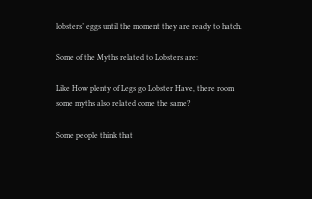lobsters’ eggs until the moment they are ready to hatch.

Some of the Myths related to Lobsters are:

Like How plenty of Legs go Lobster Have, there room some myths also related come the same?

Some people think that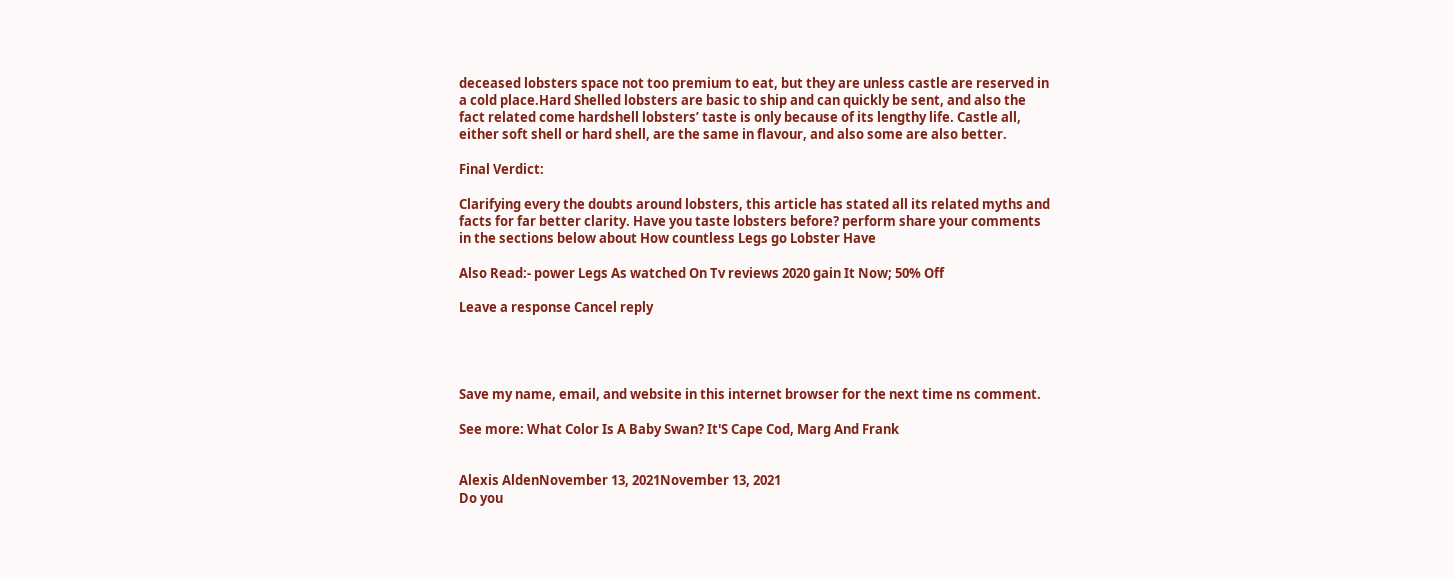deceased lobsters space not too premium to eat, but they are unless castle are reserved in a cold place.Hard Shelled lobsters are basic to ship and can quickly be sent, and also the fact related come hardshell lobsters’ taste is only because of its lengthy life. Castle all, either soft shell or hard shell, are the same in flavour, and also some are also better.

Final Verdict:

Clarifying every the doubts around lobsters, this article has stated all its related myths and facts for far better clarity. Have you taste lobsters before? perform share your comments in the sections below about How countless Legs go Lobster Have

Also Read:- power Legs As watched On Tv reviews 2020 gain It Now; 50% Off

Leave a response Cancel reply




Save my name, email, and website in this internet browser for the next time ns comment.

See more: What Color Is A Baby Swan? It'S Cape Cod, Marg And Frank


Alexis AldenNovember 13, 2021November 13, 2021
Do you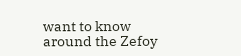want to know around the Zefoy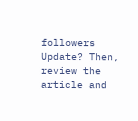followers Update? Then, review the article and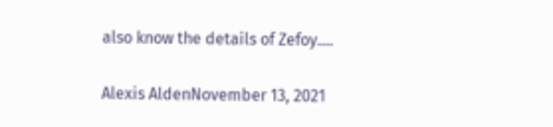also know the details of Zefoy....

Alexis AldenNovember 13, 2021